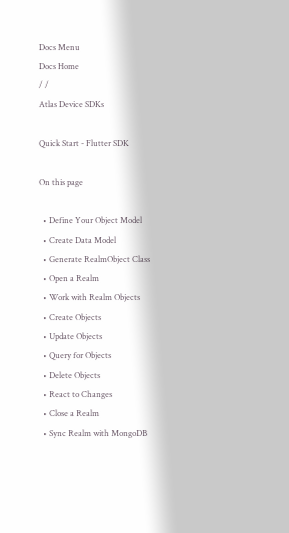Docs Menu
Docs Home
/ /
Atlas Device SDKs

Quick Start - Flutter SDK

On this page

  • Define Your Object Model
  • Create Data Model
  • Generate RealmObject Class
  • Open a Realm
  • Work with Realm Objects
  • Create Objects
  • Update Objects
  • Query for Objects
  • Delete Objects
  • React to Changes
  • Close a Realm
  • Sync Realm with MongoDB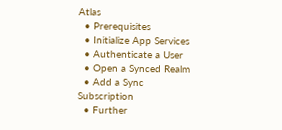Atlas
  • Prerequisites
  • Initialize App Services
  • Authenticate a User
  • Open a Synced Realm
  • Add a Sync Subscription
  • Further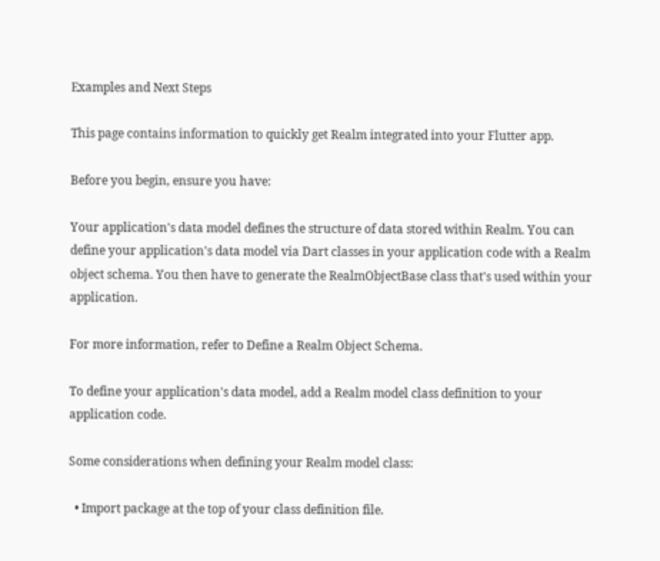Examples and Next Steps

This page contains information to quickly get Realm integrated into your Flutter app.

Before you begin, ensure you have:

Your application's data model defines the structure of data stored within Realm. You can define your application's data model via Dart classes in your application code with a Realm object schema. You then have to generate the RealmObjectBase class that's used within your application.

For more information, refer to Define a Realm Object Schema.

To define your application's data model, add a Realm model class definition to your application code.

Some considerations when defining your Realm model class:

  • Import package at the top of your class definition file.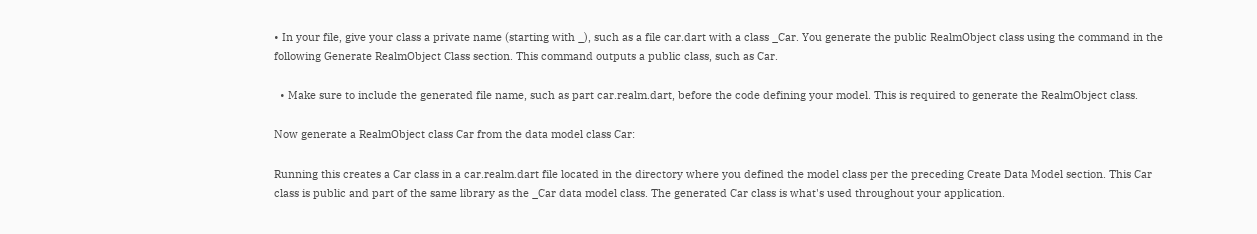• In your file, give your class a private name (starting with _), such as a file car.dart with a class _Car. You generate the public RealmObject class using the command in the following Generate RealmObject Class section. This command outputs a public class, such as Car.

  • Make sure to include the generated file name, such as part car.realm.dart, before the code defining your model. This is required to generate the RealmObject class.

Now generate a RealmObject class Car from the data model class Car:

Running this creates a Car class in a car.realm.dart file located in the directory where you defined the model class per the preceding Create Data Model section. This Car class is public and part of the same library as the _Car data model class. The generated Car class is what's used throughout your application.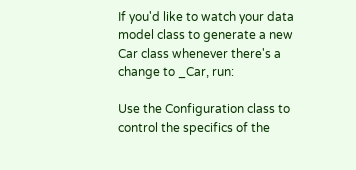If you'd like to watch your data model class to generate a new Car class whenever there's a change to _Car, run:

Use the Configuration class to control the specifics of the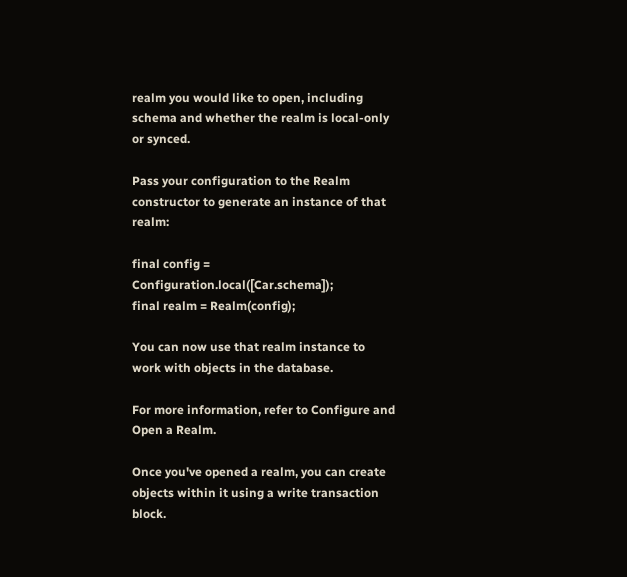realm you would like to open, including schema and whether the realm is local-only or synced.

Pass your configuration to the Realm constructor to generate an instance of that realm:

final config = Configuration.local([Car.schema]);
final realm = Realm(config);

You can now use that realm instance to work with objects in the database.

For more information, refer to Configure and Open a Realm.

Once you've opened a realm, you can create objects within it using a write transaction block.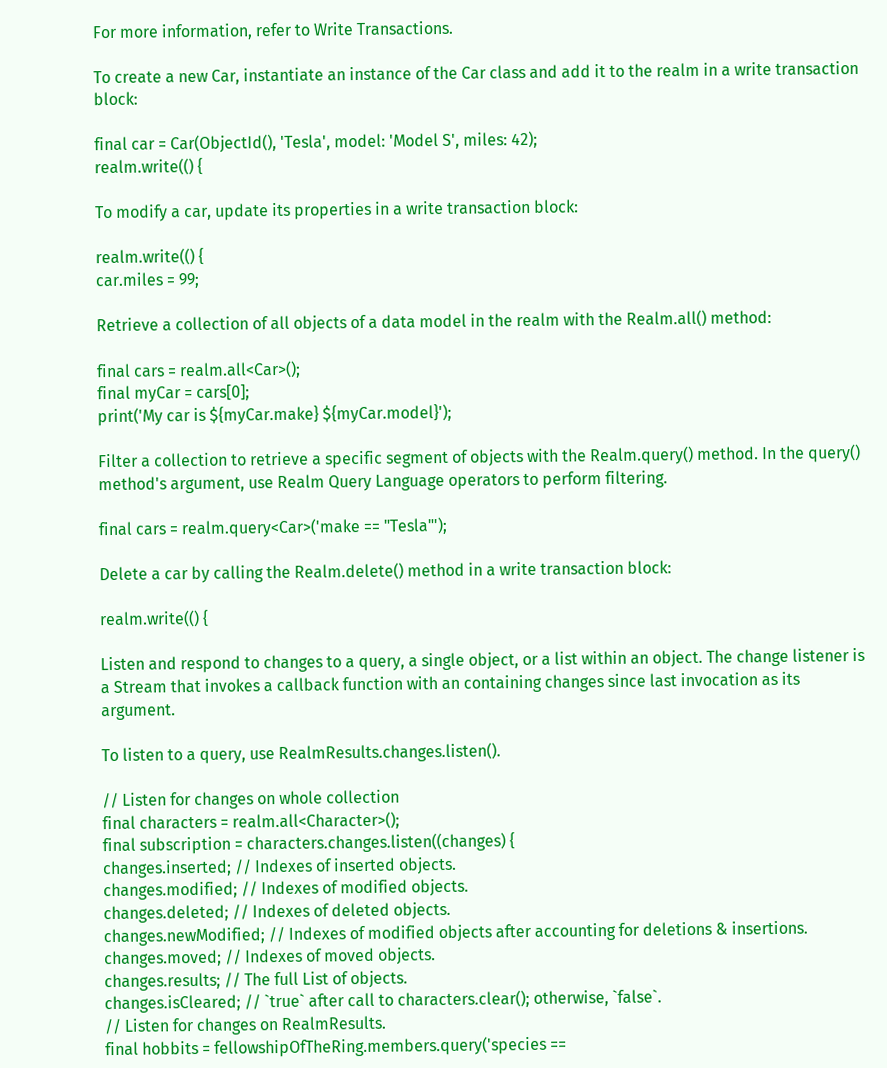For more information, refer to Write Transactions.

To create a new Car, instantiate an instance of the Car class and add it to the realm in a write transaction block:

final car = Car(ObjectId(), 'Tesla', model: 'Model S', miles: 42);
realm.write(() {

To modify a car, update its properties in a write transaction block:

realm.write(() {
car.miles = 99;

Retrieve a collection of all objects of a data model in the realm with the Realm.all() method:

final cars = realm.all<Car>();
final myCar = cars[0];
print('My car is ${myCar.make} ${myCar.model}');

Filter a collection to retrieve a specific segment of objects with the Realm.query() method. In the query() method's argument, use Realm Query Language operators to perform filtering.

final cars = realm.query<Car>('make == "Tesla"');

Delete a car by calling the Realm.delete() method in a write transaction block:

realm.write(() {

Listen and respond to changes to a query, a single object, or a list within an object. The change listener is a Stream that invokes a callback function with an containing changes since last invocation as its argument.

To listen to a query, use RealmResults.changes.listen().

// Listen for changes on whole collection
final characters = realm.all<Character>();
final subscription = characters.changes.listen((changes) {
changes.inserted; // Indexes of inserted objects.
changes.modified; // Indexes of modified objects.
changes.deleted; // Indexes of deleted objects.
changes.newModified; // Indexes of modified objects after accounting for deletions & insertions.
changes.moved; // Indexes of moved objects.
changes.results; // The full List of objects.
changes.isCleared; // `true` after call to characters.clear(); otherwise, `false`.
// Listen for changes on RealmResults.
final hobbits = fellowshipOfTheRing.members.query('species ==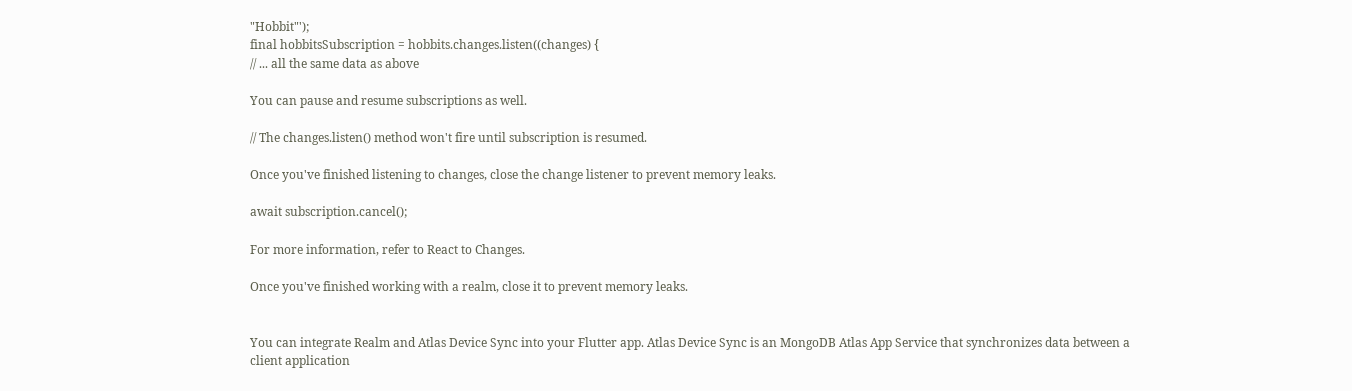"Hobbit"');
final hobbitsSubscription = hobbits.changes.listen((changes) {
// ... all the same data as above

You can pause and resume subscriptions as well.

// The changes.listen() method won't fire until subscription is resumed.

Once you've finished listening to changes, close the change listener to prevent memory leaks.

await subscription.cancel();

For more information, refer to React to Changes.

Once you've finished working with a realm, close it to prevent memory leaks.


You can integrate Realm and Atlas Device Sync into your Flutter app. Atlas Device Sync is an MongoDB Atlas App Service that synchronizes data between a client application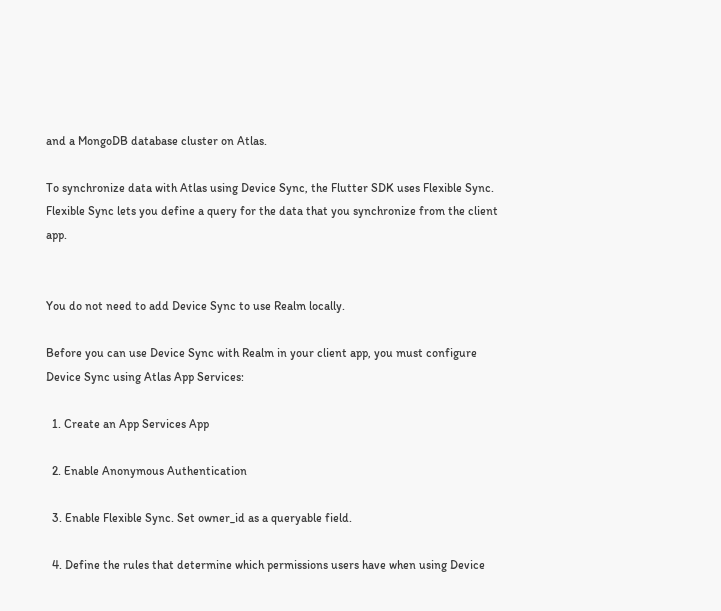and a MongoDB database cluster on Atlas.

To synchronize data with Atlas using Device Sync, the Flutter SDK uses Flexible Sync. Flexible Sync lets you define a query for the data that you synchronize from the client app.


You do not need to add Device Sync to use Realm locally.

Before you can use Device Sync with Realm in your client app, you must configure Device Sync using Atlas App Services:

  1. Create an App Services App

  2. Enable Anonymous Authentication

  3. Enable Flexible Sync. Set owner_id as a queryable field.

  4. Define the rules that determine which permissions users have when using Device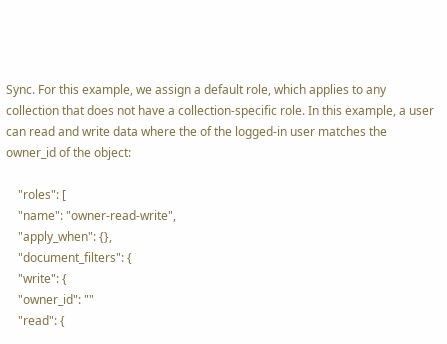Sync. For this example, we assign a default role, which applies to any collection that does not have a collection-specific role. In this example, a user can read and write data where the of the logged-in user matches the owner_id of the object:

    "roles": [
    "name": "owner-read-write",
    "apply_when": {},
    "document_filters": {
    "write": {
    "owner_id": ""
    "read": {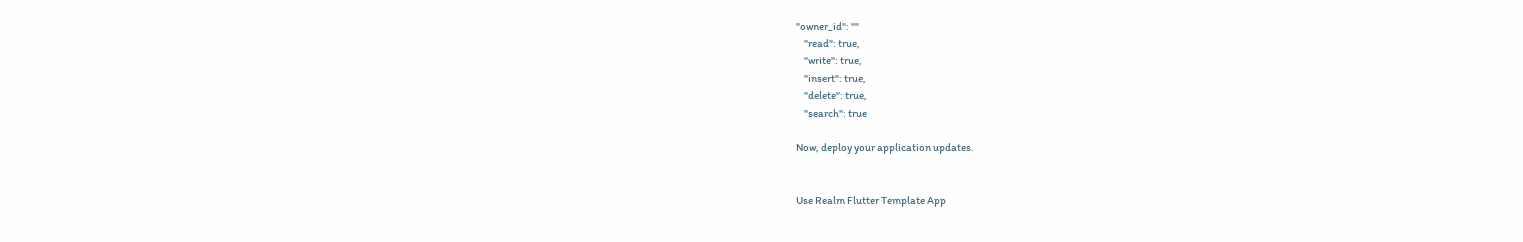"owner_id": ""
    "read": true,
    "write": true,
    "insert": true,
    "delete": true,
    "search": true

Now, deploy your application updates.


Use Realm Flutter Template App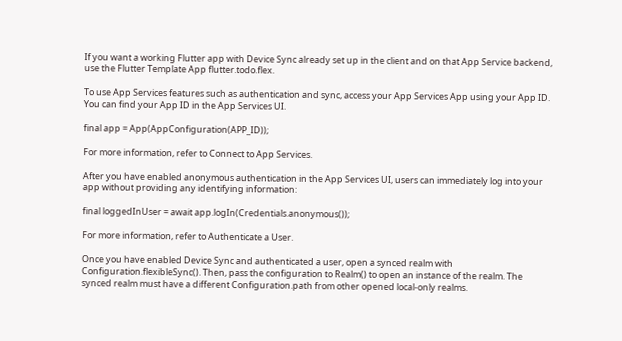If you want a working Flutter app with Device Sync already set up in the client and on that App Service backend, use the Flutter Template App flutter.todo.flex.

To use App Services features such as authentication and sync, access your App Services App using your App ID. You can find your App ID in the App Services UI.

final app = App(AppConfiguration(APP_ID));

For more information, refer to Connect to App Services.

After you have enabled anonymous authentication in the App Services UI, users can immediately log into your app without providing any identifying information:

final loggedInUser = await app.logIn(Credentials.anonymous());

For more information, refer to Authenticate a User.

Once you have enabled Device Sync and authenticated a user, open a synced realm with Configuration.flexibleSync(). Then, pass the configuration to Realm() to open an instance of the realm. The synced realm must have a different Configuration.path from other opened local-only realms.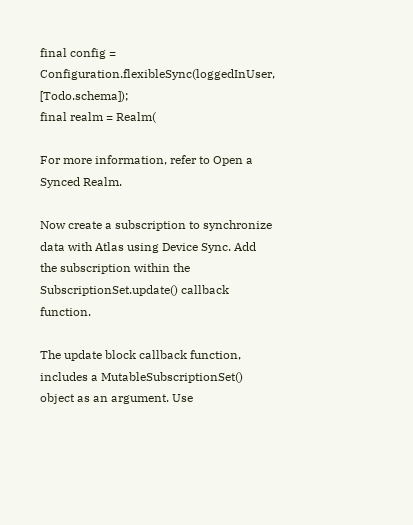final config = Configuration.flexibleSync(loggedInUser, [Todo.schema]);
final realm = Realm(

For more information, refer to Open a Synced Realm.

Now create a subscription to synchronize data with Atlas using Device Sync. Add the subscription within the SubscriptionSet.update() callback function.

The update block callback function, includes a MutableSubscriptionSet() object as an argument. Use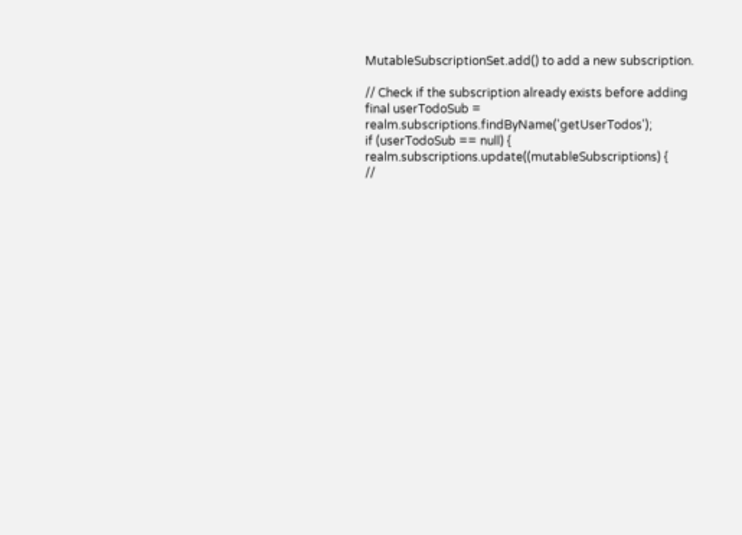MutableSubscriptionSet.add() to add a new subscription.

// Check if the subscription already exists before adding
final userTodoSub = realm.subscriptions.findByName('getUserTodos');
if (userTodoSub == null) {
realm.subscriptions.update((mutableSubscriptions) {
//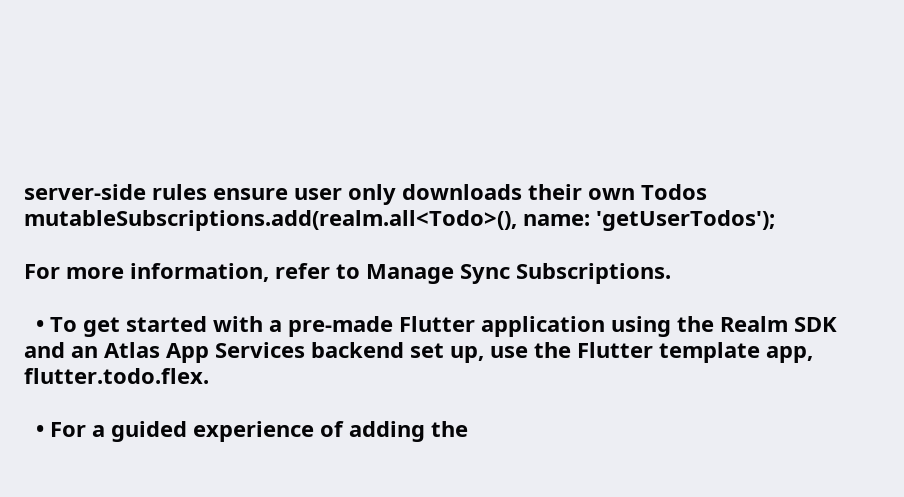server-side rules ensure user only downloads their own Todos
mutableSubscriptions.add(realm.all<Todo>(), name: 'getUserTodos');

For more information, refer to Manage Sync Subscriptions.

  • To get started with a pre-made Flutter application using the Realm SDK and an Atlas App Services backend set up, use the Flutter template app, flutter.todo.flex.

  • For a guided experience of adding the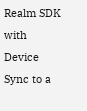Realm SDK with Device Sync to a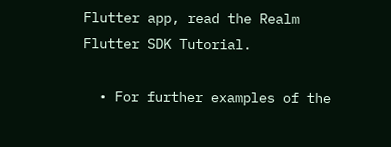Flutter app, read the Realm Flutter SDK Tutorial.

  • For further examples of the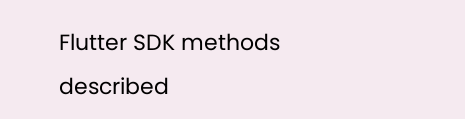Flutter SDK methods described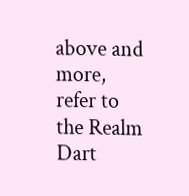above and more, refer to the Realm Dart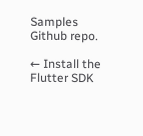Samples Github repo.

← Install the Flutter SDK